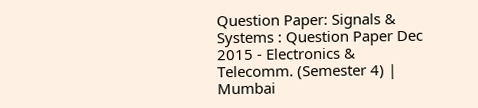Question Paper: Signals & Systems : Question Paper Dec 2015 - Electronics & Telecomm. (Semester 4) | Mumbai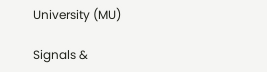University (MU)

Signals &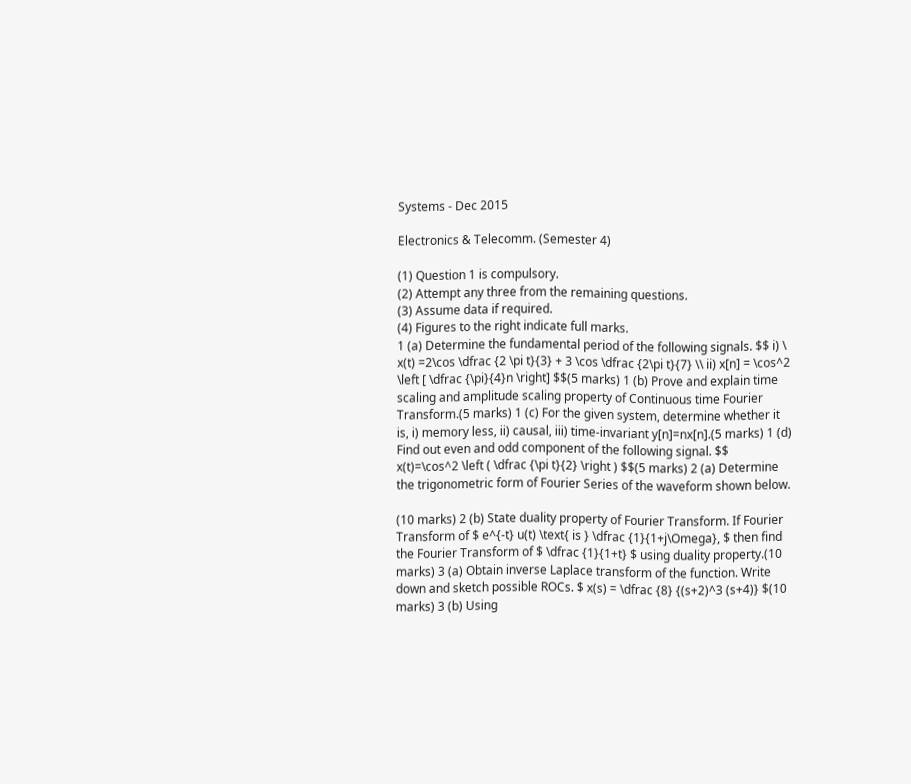Systems - Dec 2015

Electronics & Telecomm. (Semester 4)

(1) Question 1 is compulsory.
(2) Attempt any three from the remaining questions.
(3) Assume data if required.
(4) Figures to the right indicate full marks.
1 (a) Determine the fundamental period of the following signals. $$ i) \ x(t) =2\cos \dfrac {2 \pi t}{3} + 3 \cos \dfrac {2\pi t}{7} \\ ii) x[n] = \cos^2 \left [ \dfrac {\pi}{4}n \right] $$(5 marks) 1 (b) Prove and explain time scaling and amplitude scaling property of Continuous time Fourier Transform.(5 marks) 1 (c) For the given system, determine whether it is, i) memory less, ii) causal, iii) time-invariant y[n]=nx[n].(5 marks) 1 (d) Find out even and odd component of the following signal. $$ x(t)=\cos^2 \left ( \dfrac {\pi t}{2} \right ) $$(5 marks) 2 (a) Determine the trigonometric form of Fourier Series of the waveform shown below.

(10 marks) 2 (b) State duality property of Fourier Transform. If Fourier Transform of $ e^{-t} u(t) \text{ is } \dfrac {1}{1+j\Omega}, $ then find the Fourier Transform of $ \dfrac {1}{1+t} $ using duality property.(10 marks) 3 (a) Obtain inverse Laplace transform of the function. Write down and sketch possible ROCs. $ x(s) = \dfrac {8} {(s+2)^3 (s+4)} $(10 marks) 3 (b) Using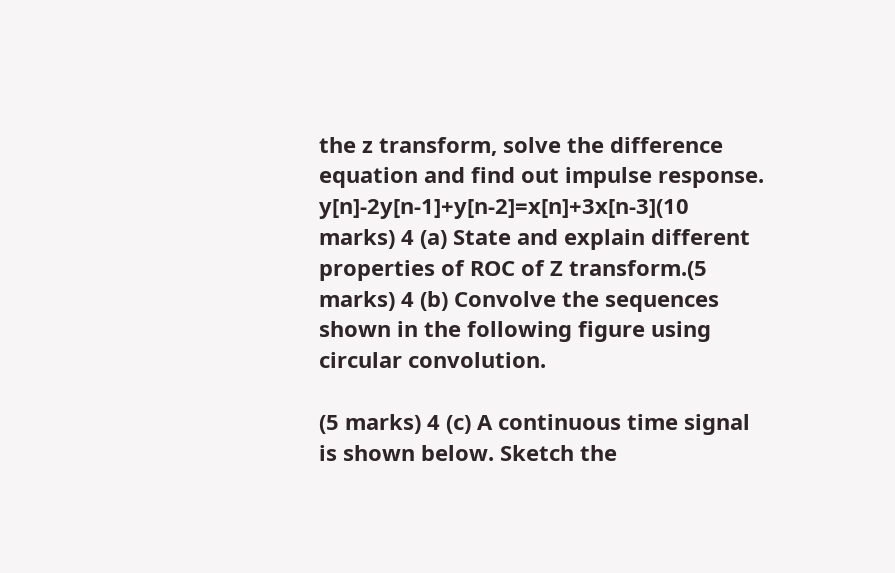the z transform, solve the difference equation and find out impulse response. y[n]-2y[n-1]+y[n-2]=x[n]+3x[n-3](10 marks) 4 (a) State and explain different properties of ROC of Z transform.(5 marks) 4 (b) Convolve the sequences shown in the following figure using circular convolution.

(5 marks) 4 (c) A continuous time signal is shown below. Sketch the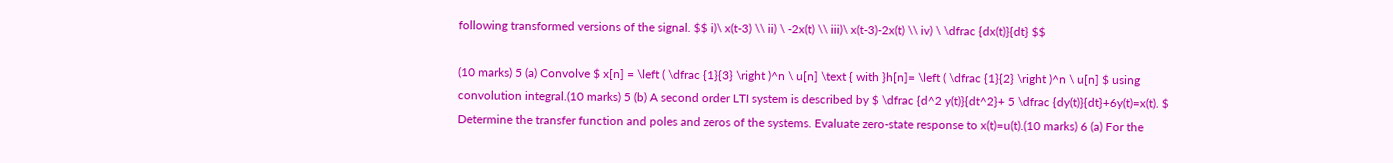following transformed versions of the signal. $$ i)\ x(t-3) \\ ii) \ -2x(t) \\ iii)\ x(t-3)-2x(t) \\ iv) \ \dfrac {dx(t)}{dt} $$

(10 marks) 5 (a) Convolve $ x[n] = \left ( \dfrac {1}{3} \right )^n \ u[n] \text { with }h[n]= \left ( \dfrac {1}{2} \right )^n \ u[n] $ using convolution integral.(10 marks) 5 (b) A second order LTI system is described by $ \dfrac {d^2 y(t)}{dt^2}+ 5 \dfrac {dy(t)}{dt}+6y(t)=x(t). $ Determine the transfer function and poles and zeros of the systems. Evaluate zero-state response to x(t)=u(t).(10 marks) 6 (a) For the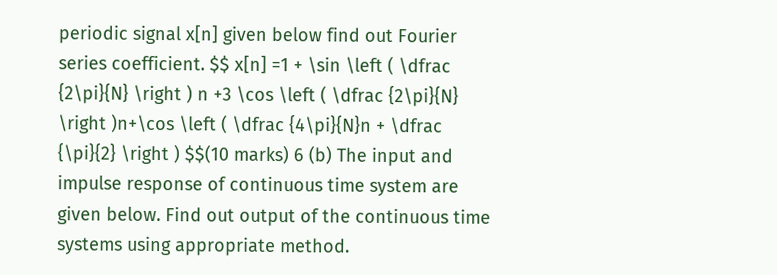periodic signal x[n] given below find out Fourier series coefficient. $$ x[n] =1 + \sin \left ( \dfrac {2\pi}{N} \right ) n +3 \cos \left ( \dfrac {2\pi}{N} \right )n+\cos \left ( \dfrac {4\pi}{N}n + \dfrac {\pi}{2} \right ) $$(10 marks) 6 (b) The input and impulse response of continuous time system are given below. Find out output of the continuous time systems using appropriate method.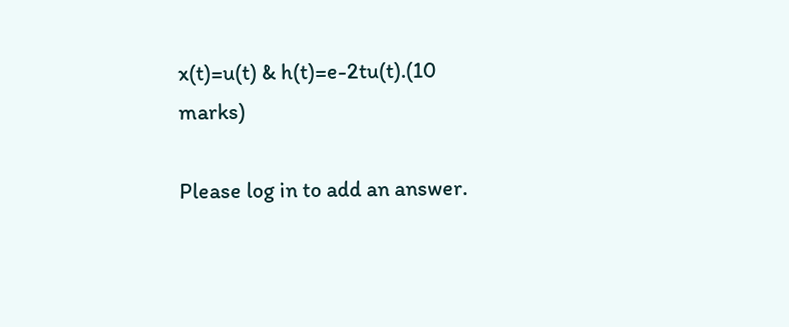x(t)=u(t) & h(t)=e-2tu(t).(10 marks)

Please log in to add an answer.